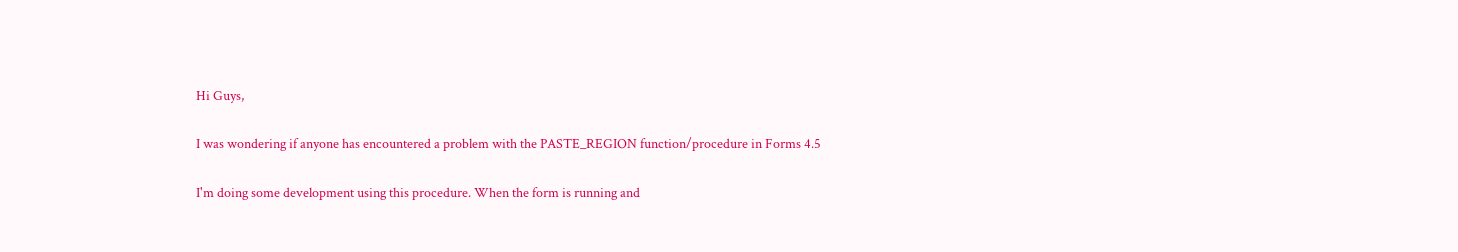Hi Guys,

I was wondering if anyone has encountered a problem with the PASTE_REGION function/procedure in Forms 4.5

I'm doing some development using this procedure. When the form is running and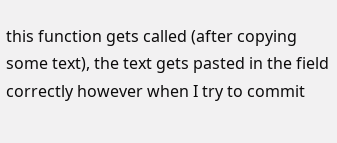this function gets called (after copying some text), the text gets pasted in the field correctly however when I try to commit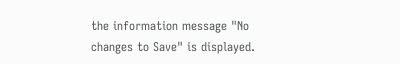the information message "No changes to Save" is displayed.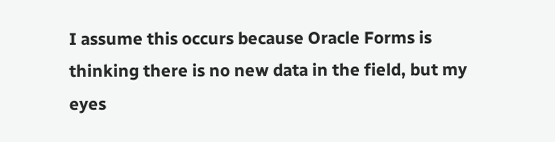I assume this occurs because Oracle Forms is thinking there is no new data in the field, but my eyes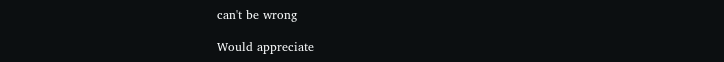can't be wrong

Would appreciate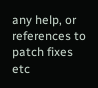any help, or references to patch fixes etc